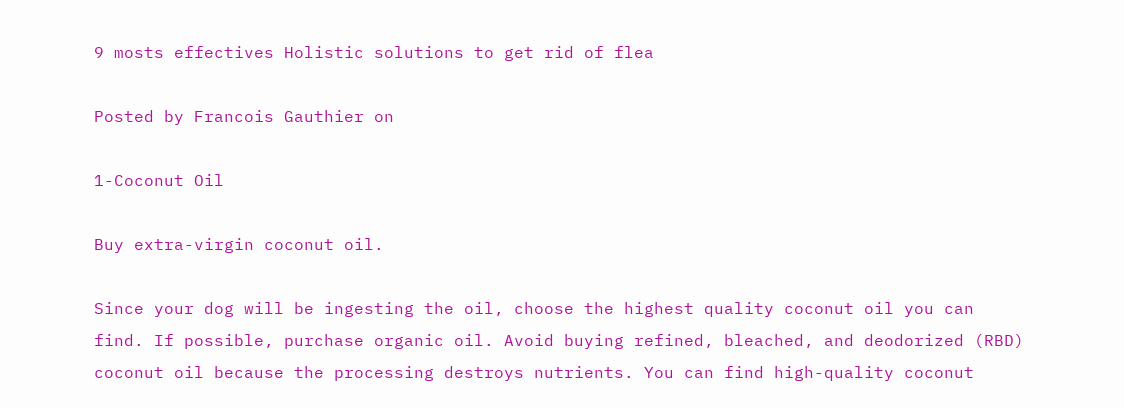9 mosts effectives Holistic solutions to get rid of flea

Posted by Francois Gauthier on

1-Coconut Oil

Buy extra-virgin coconut oil.

Since your dog will be ingesting the oil, choose the highest quality coconut oil you can find. If possible, purchase organic oil. Avoid buying refined, bleached, and deodorized (RBD) coconut oil because the processing destroys nutrients. You can find high-quality coconut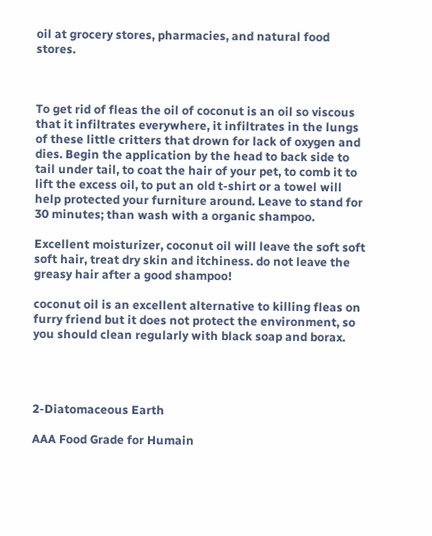oil at grocery stores, pharmacies, and natural food stores.



To get rid of fleas the oil of coconut is an oil so viscous that it infiltrates everywhere, it infiltrates in the lungs of these little critters that drown for lack of oxygen and dies. Begin the application by the head to back side to tail under tail, to coat the hair of your pet, to comb it to lift the excess oil, to put an old t-shirt or a towel will help protected your furniture around. Leave to stand for 30 minutes; than wash with a organic shampoo.

Excellent moisturizer, coconut oil will leave the soft soft soft hair, treat dry skin and itchiness. do not leave the greasy hair after a good shampoo!

coconut oil is an excellent alternative to killing fleas on furry friend but it does not protect the environment, so you should clean regularly with black soap and borax.




2-Diatomaceous Earth

AAA Food Grade for Humain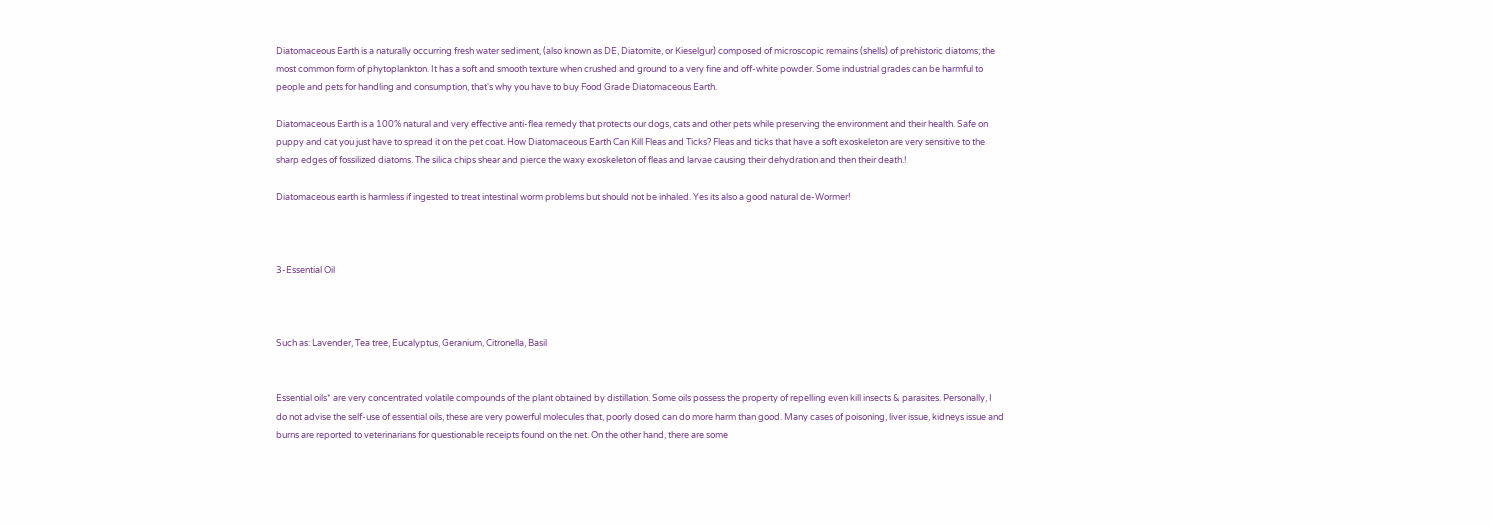Diatomaceous Earth is a naturally occurring fresh water sediment, (also known as DE, Diatomite, or Kieselgur) composed of microscopic remains (shells) of prehistoric diatoms; the most common form of phytoplankton. It has a soft and smooth texture when crushed and ground to a very fine and off-white powder. Some industrial grades can be harmful to people and pets for handling and consumption, that's why you have to buy Food Grade Diatomaceous Earth.

Diatomaceous Earth is a 100% natural and very effective anti-flea remedy that protects our dogs, cats and other pets while preserving the environment and their health. Safe on puppy and cat you just have to spread it on the pet coat. How Diatomaceous Earth Can Kill Fleas and Ticks? Fleas and ticks that have a soft exoskeleton are very sensitive to the sharp edges of fossilized diatoms. The silica chips shear and pierce the waxy exoskeleton of fleas and larvae causing their dehydration and then their death.!

Diatomaceous earth is harmless if ingested to treat intestinal worm problems but should not be inhaled. Yes its also a good natural de-Wormer!



3-Essential Oil



Such as: Lavender, Tea tree, Eucalyptus, Geranium, Citronella, Basil


Essential oils* are very concentrated volatile compounds of the plant obtained by distillation. Some oils possess the property of repelling even kill insects & parasites. Personally, I do not advise the self-use of essential oils, these are very powerful molecules that, poorly dosed can do more harm than good. Many cases of poisoning, liver issue, kidneys issue and burns are reported to veterinarians for questionable receipts found on the net. On the other hand, there are some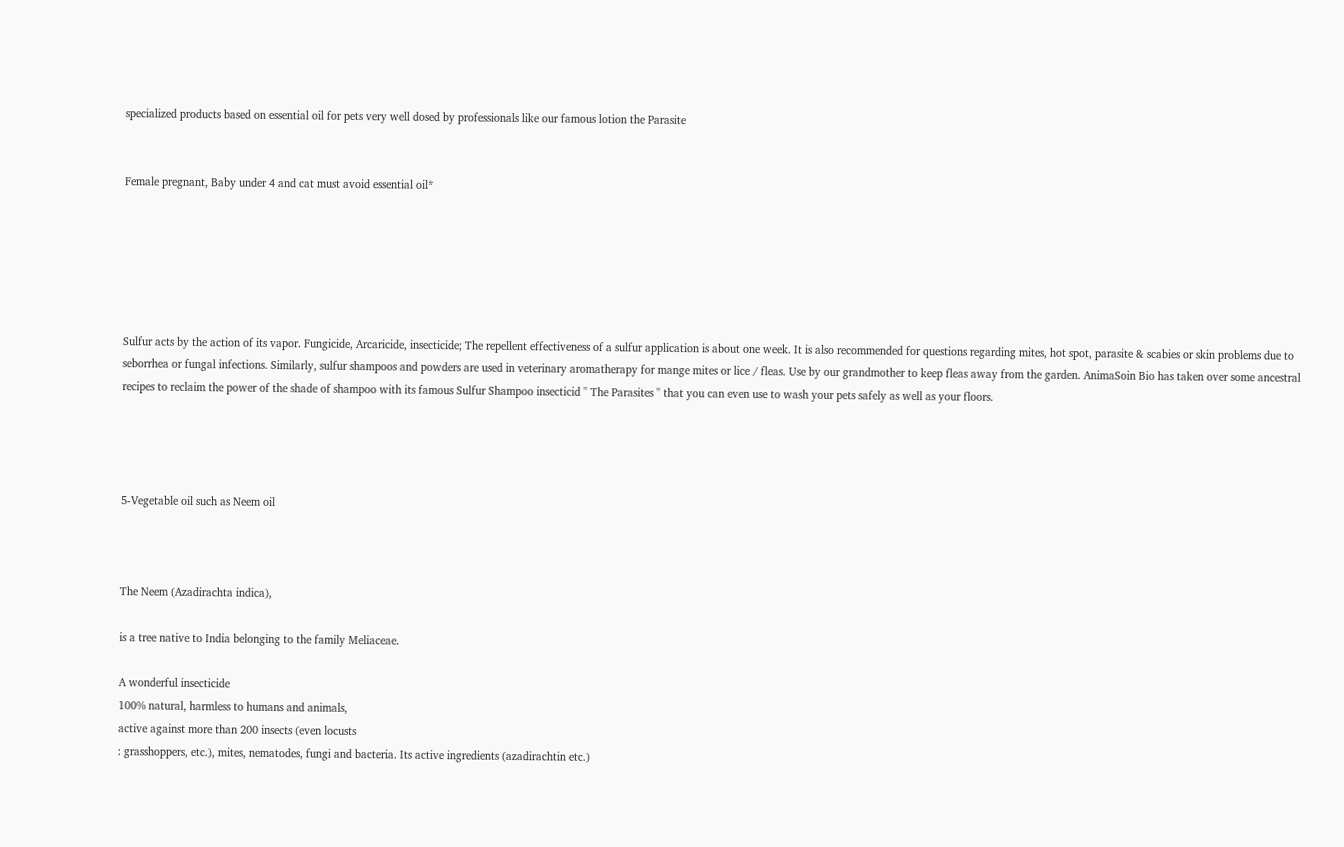specialized products based on essential oil for pets very well dosed by professionals like our famous lotion the Parasite


Female pregnant, Baby under 4 and cat must avoid essential oil*






Sulfur acts by the action of its vapor. Fungicide, Arcaricide, insecticide; The repellent effectiveness of a sulfur application is about one week. It is also recommended for questions regarding mites, hot spot, parasite & scabies or skin problems due to seborrhea or fungal infections. Similarly, sulfur shampoos and powders are used in veterinary aromatherapy for mange mites or lice / fleas. Use by our grandmother to keep fleas away from the garden. AnimaSoin Bio has taken over some ancestral recipes to reclaim the power of the shade of shampoo with its famous Sulfur Shampoo insecticid '' The Parasites '' that you can even use to wash your pets safely as well as your floors.




5-Vegetable oil such as Neem oil



The Neem (Azadirachta indica),

is a tree native to India belonging to the family Meliaceae.

A wonderful insecticide
100% natural, harmless to humans and animals,
active against more than 200 insects (even locusts
: grasshoppers, etc.), mites, nematodes, fungi and bacteria. Its active ingredients (azadirachtin etc.)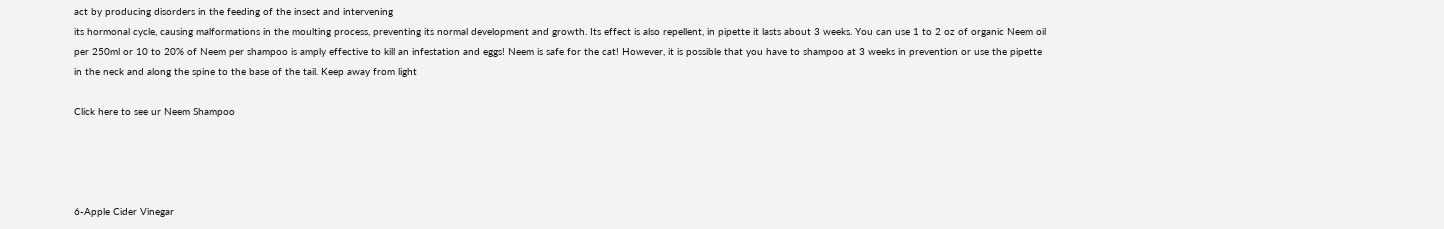act by producing disorders in the feeding of the insect and intervening
its hormonal cycle, causing malformations in the moulting process, preventing its normal development and growth. Its effect is also repellent, in pipette it lasts about 3 weeks. You can use 1 to 2 oz of organic Neem oil per 250ml or 10 to 20% of Neem per shampoo is amply effective to kill an infestation and eggs! Neem is safe for the cat! However, it is possible that you have to shampoo at 3 weeks in prevention or use the pipette in the neck and along the spine to the base of the tail. Keep away from light

Click here to see ur Neem Shampoo




6-Apple Cider Vinegar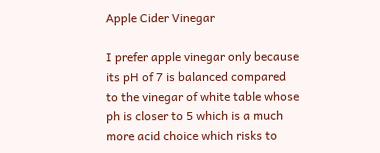Apple Cider Vinegar

I prefer apple vinegar only because its pH of 7 is balanced compared to the vinegar of white table whose ph is closer to 5 which is a much more acid choice which risks to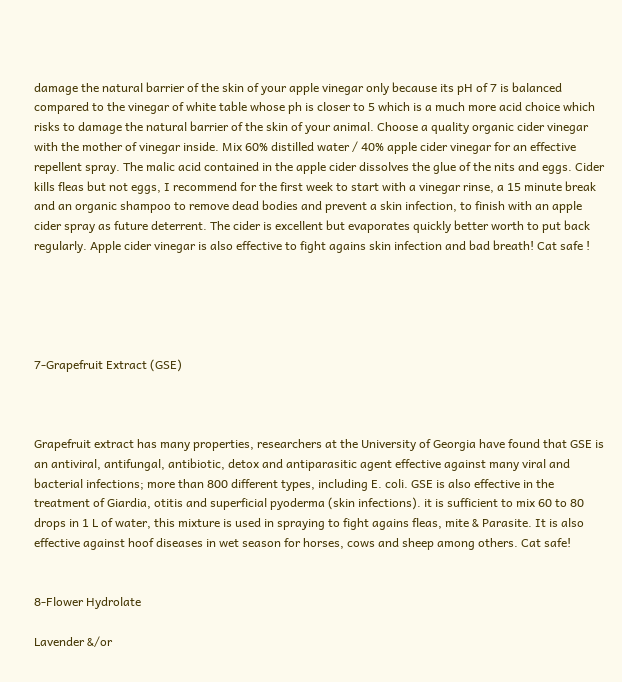damage the natural barrier of the skin of your apple vinegar only because its pH of 7 is balanced compared to the vinegar of white table whose ph is closer to 5 which is a much more acid choice which risks to damage the natural barrier of the skin of your animal. Choose a quality organic cider vinegar with the mother of vinegar inside. Mix 60% distilled water / 40% apple cider vinegar for an effective repellent spray. The malic acid contained in the apple cider dissolves the glue of the nits and eggs. Cider kills fleas but not eggs, I recommend for the first week to start with a vinegar rinse, a 15 minute break and an organic shampoo to remove dead bodies and prevent a skin infection, to finish with an apple cider spray as future deterrent. The cider is excellent but evaporates quickly better worth to put back regularly. Apple cider vinegar is also effective to fight agains skin infection and bad breath! Cat safe !





7-Grapefruit Extract (GSE)



Grapefruit extract has many properties, researchers at the University of Georgia have found that GSE is an antiviral, antifungal, antibiotic, detox and antiparasitic agent effective against many viral and bacterial infections; more than 800 different types, including E. coli. GSE is also effective in the treatment of Giardia, otitis and superficial pyoderma (skin infections). it is sufficient to mix 60 to 80 drops in 1 L of water, this mixture is used in spraying to fight agains fleas, mite & Parasite. It is also effective against hoof diseases in wet season for horses, cows and sheep among others. Cat safe!


8-Flower Hydrolate

Lavender &/or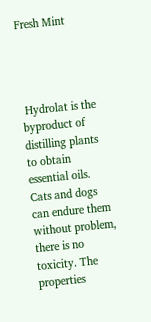Fresh Mint




 Hydrolat is the byproduct of distilling plants to obtain essential oils. Cats and dogs can endure them without problem, there is no toxicity. The properties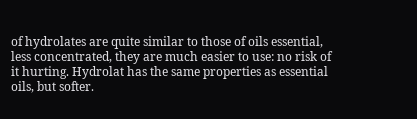of hydrolates are quite similar to those of oils essential, less concentrated, they are much easier to use: no risk of it hurting. Hydrolat has the same properties as essential oils, but softer.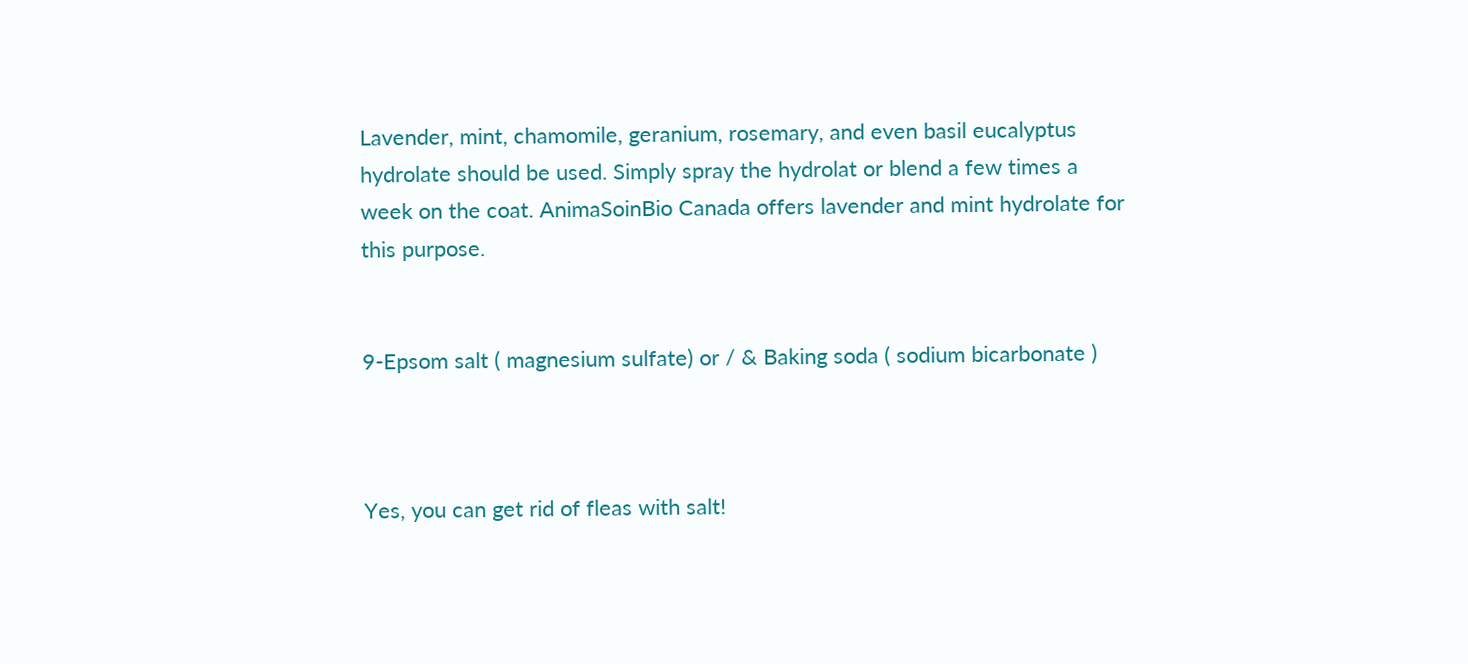Lavender, mint, chamomile, geranium, rosemary, and even basil eucalyptus hydrolate should be used. Simply spray the hydrolat or blend a few times a week on the coat. AnimaSoinBio Canada offers lavender and mint hydrolate for this purpose.


9-Epsom salt ( magnesium sulfate) or / & Baking soda ( sodium bicarbonate )



Yes, you can get rid of fleas with salt!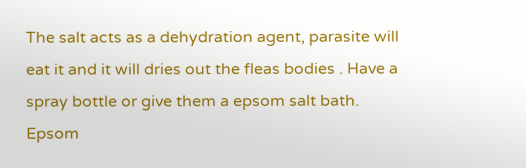The salt acts as a dehydration agent, parasite will eat it and it will dries out the fleas bodies . Have a spray bottle or give them a epsom salt bath. Epsom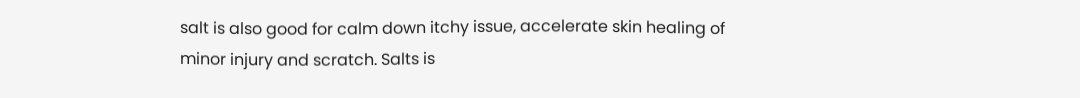salt is also good for calm down itchy issue, accelerate skin healing of minor injury and scratch. Salts is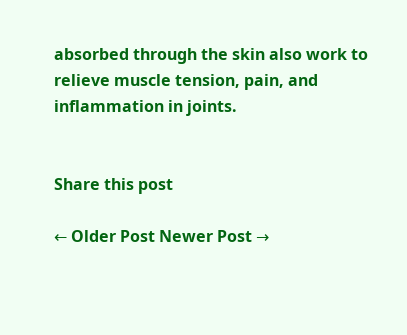absorbed through the skin also work to relieve muscle tension, pain, and inflammation in joints.


Share this post

← Older Post Newer Post →